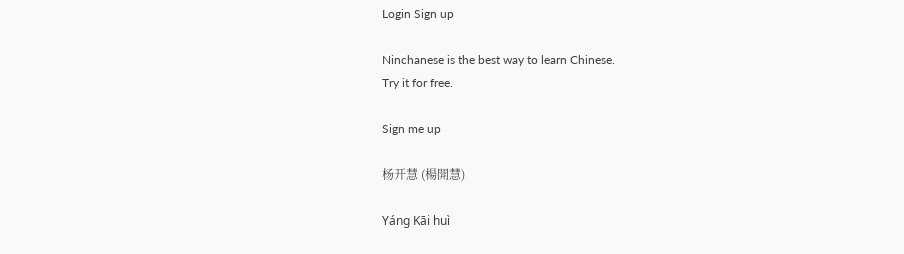Login Sign up

Ninchanese is the best way to learn Chinese.
Try it for free.

Sign me up

杨开慧 (楊開慧)

Yáng Kāi huì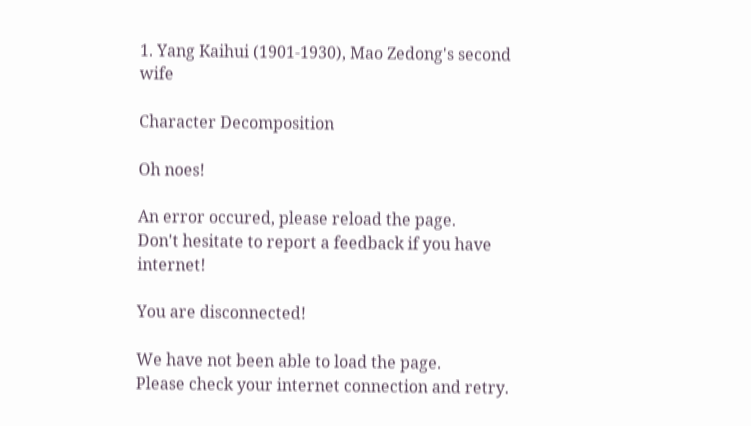1. Yang Kaihui (1901-1930), Mao Zedong's second wife

Character Decomposition

Oh noes!

An error occured, please reload the page.
Don't hesitate to report a feedback if you have internet!

You are disconnected!

We have not been able to load the page.
Please check your internet connection and retry.